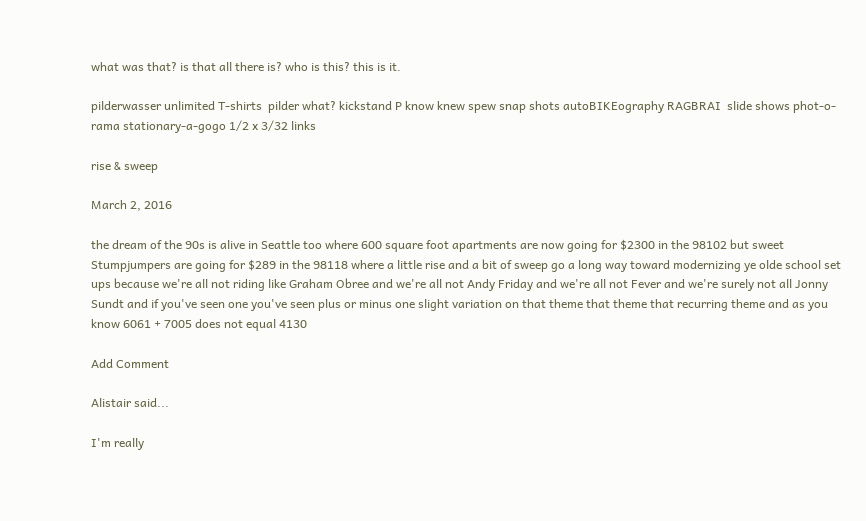what was that? is that all there is? who is this? this is it.

pilderwasser unlimited T-shirts  pilder what? kickstand P know knew spew snap shots autoBIKEography RAGBRAI  slide shows phot-o-rama stationary-a-gogo 1/2 x 3/32 links

rise & sweep

March 2, 2016

the dream of the 90s is alive in Seattle too where 600 square foot apartments are now going for $2300 in the 98102 but sweet Stumpjumpers are going for $289 in the 98118 where a little rise and a bit of sweep go a long way toward modernizing ye olde school set ups because we're all not riding like Graham Obree and we're all not Andy Friday and we're all not Fever and we're surely not all Jonny Sundt and if you've seen one you've seen plus or minus one slight variation on that theme that theme that recurring theme and as you know 6061 + 7005 does not equal 4130

Add Comment

Alistair said...

I'm really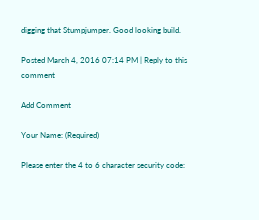digging that Stumpjumper. Good looking build.

Posted March 4, 2016 07:14 PM | Reply to this comment

Add Comment

Your Name: (Required)

Please enter the 4 to 6 character security code: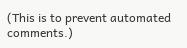(This is to prevent automated comments.)